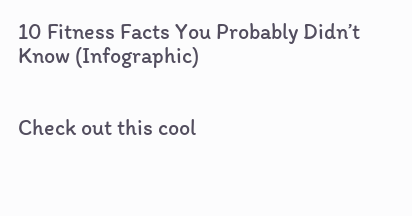10 Fitness Facts You Probably Didn’t Know (Infographic)


Check out this cool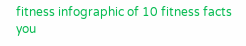fitness infographic of 10 fitness facts you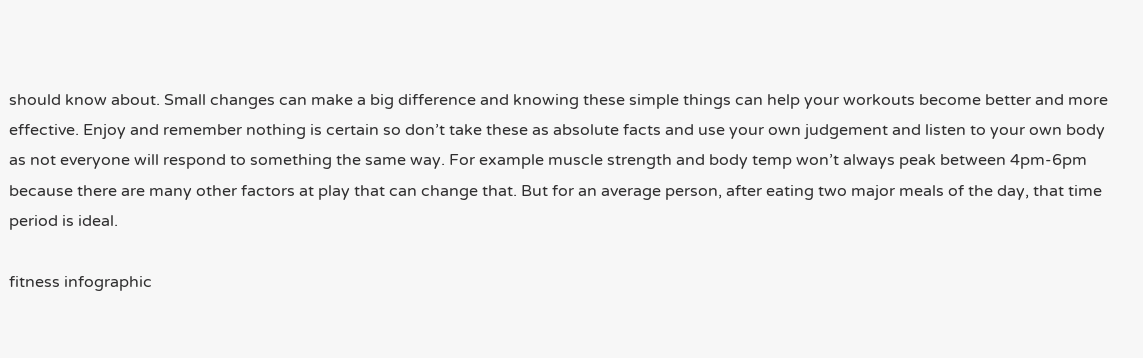should know about. Small changes can make a big difference and knowing these simple things can help your workouts become better and more effective. Enjoy and remember nothing is certain so don’t take these as absolute facts and use your own judgement and listen to your own body as not everyone will respond to something the same way. For example muscle strength and body temp won’t always peak between 4pm-6pm because there are many other factors at play that can change that. But for an average person, after eating two major meals of the day, that time period is ideal.

fitness infographic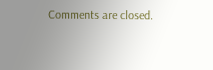Comments are closed.